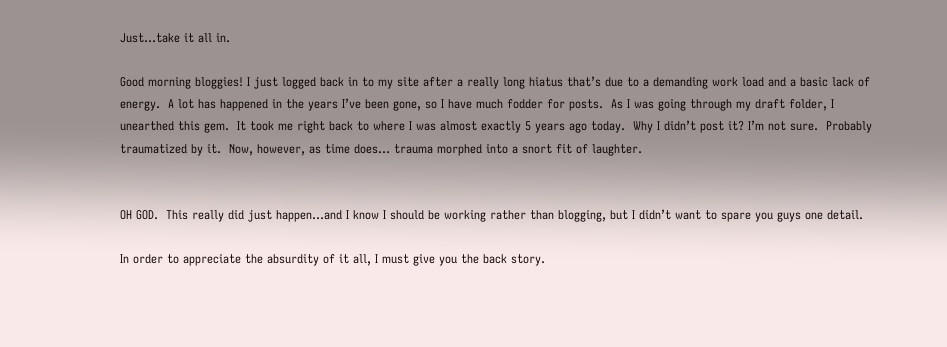Just…take it all in.

Good morning bloggies! I just logged back in to my site after a really long hiatus that’s due to a demanding work load and a basic lack of energy.  A lot has happened in the years I’ve been gone, so I have much fodder for posts.  As I was going through my draft folder, I unearthed this gem.  It took me right back to where I was almost exactly 5 years ago today.  Why I didn’t post it? I’m not sure.  Probably traumatized by it.  Now, however, as time does… trauma morphed into a snort fit of laughter.


OH GOD.  This really did just happen…and I know I should be working rather than blogging, but I didn’t want to spare you guys one detail.

In order to appreciate the absurdity of it all, I must give you the back story.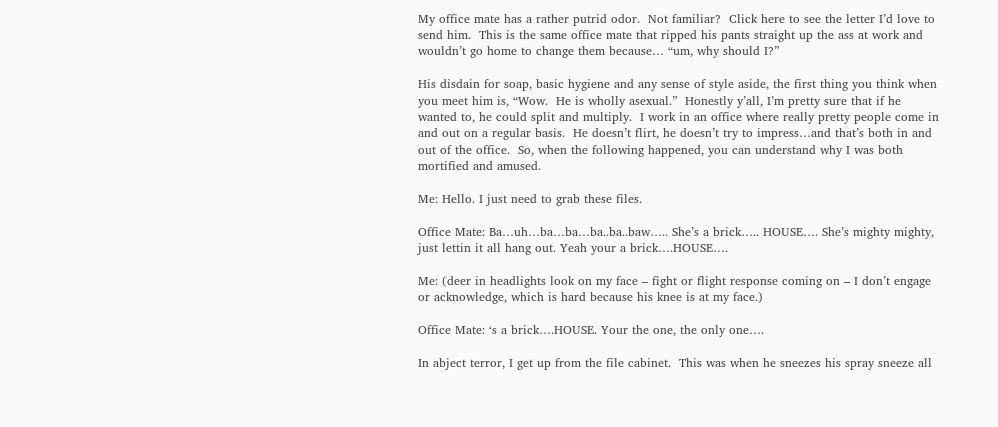My office mate has a rather putrid odor.  Not familiar?  Click here to see the letter I’d love to send him.  This is the same office mate that ripped his pants straight up the ass at work and wouldn’t go home to change them because… “um, why should I?”

His disdain for soap, basic hygiene and any sense of style aside, the first thing you think when you meet him is, “Wow.  He is wholly asexual.”  Honestly y’all, I’m pretty sure that if he wanted to, he could split and multiply.  I work in an office where really pretty people come in and out on a regular basis.  He doesn’t flirt, he doesn’t try to impress…and that’s both in and out of the office.  So, when the following happened, you can understand why I was both mortified and amused.

Me: Hello. I just need to grab these files.

Office Mate: Ba…uh…ba…ba…ba..ba..baw….. She’s a brick….. HOUSE…. She’s mighty mighty, just lettin it all hang out. Yeah your a brick….HOUSE….

Me: (deer in headlights look on my face – fight or flight response coming on – I don’t engage or acknowledge, which is hard because his knee is at my face.)

Office Mate: ‘s a brick….HOUSE. Your the one, the only one….

In abject terror, I get up from the file cabinet.  This was when he sneezes his spray sneeze all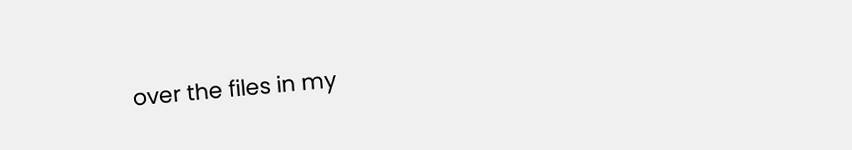over the files in my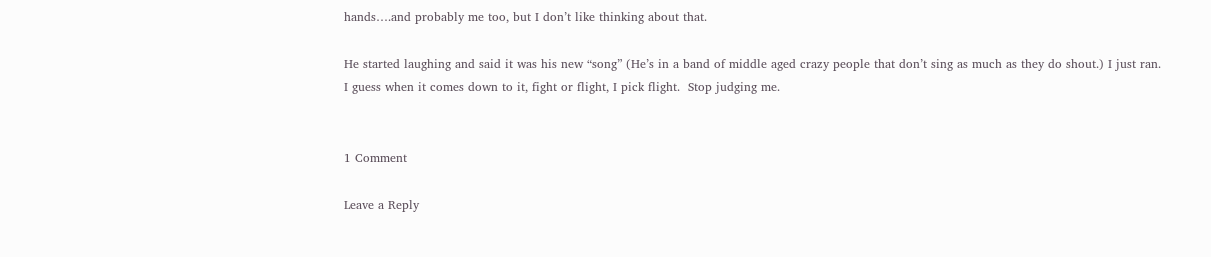hands….and probably me too, but I don’t like thinking about that.

He started laughing and said it was his new “song” (He’s in a band of middle aged crazy people that don’t sing as much as they do shout.) I just ran.  I guess when it comes down to it, fight or flight, I pick flight.  Stop judging me.


1 Comment

Leave a Reply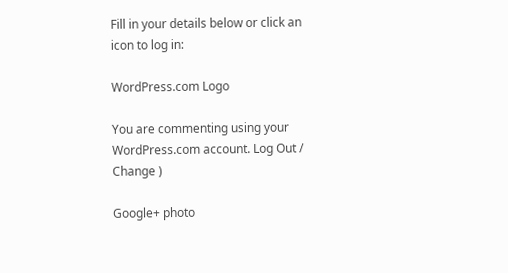Fill in your details below or click an icon to log in:

WordPress.com Logo

You are commenting using your WordPress.com account. Log Out /  Change )

Google+ photo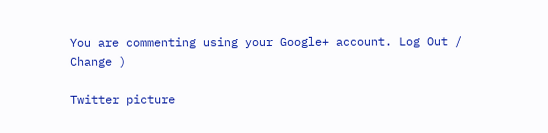You are commenting using your Google+ account. Log Out /  Change )

Twitter picture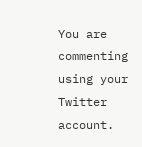You are commenting using your Twitter account.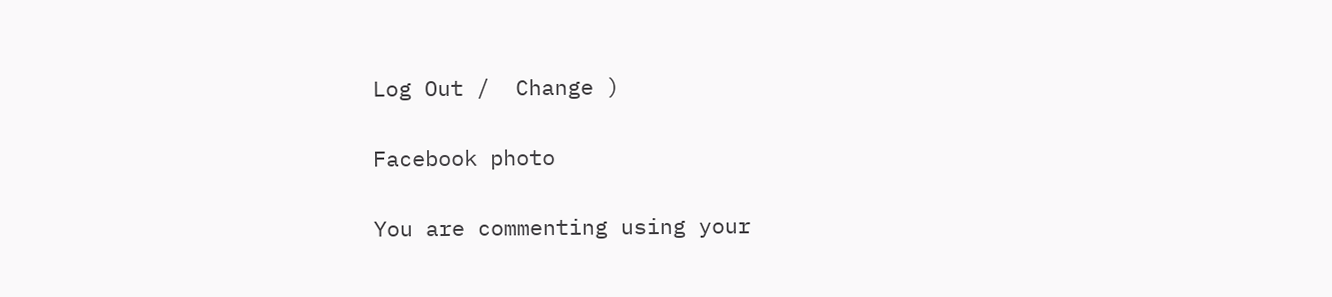Log Out /  Change )

Facebook photo

You are commenting using your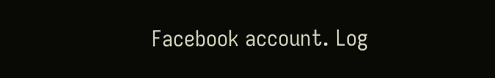Facebook account. Log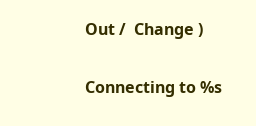Out /  Change )


Connecting to %s